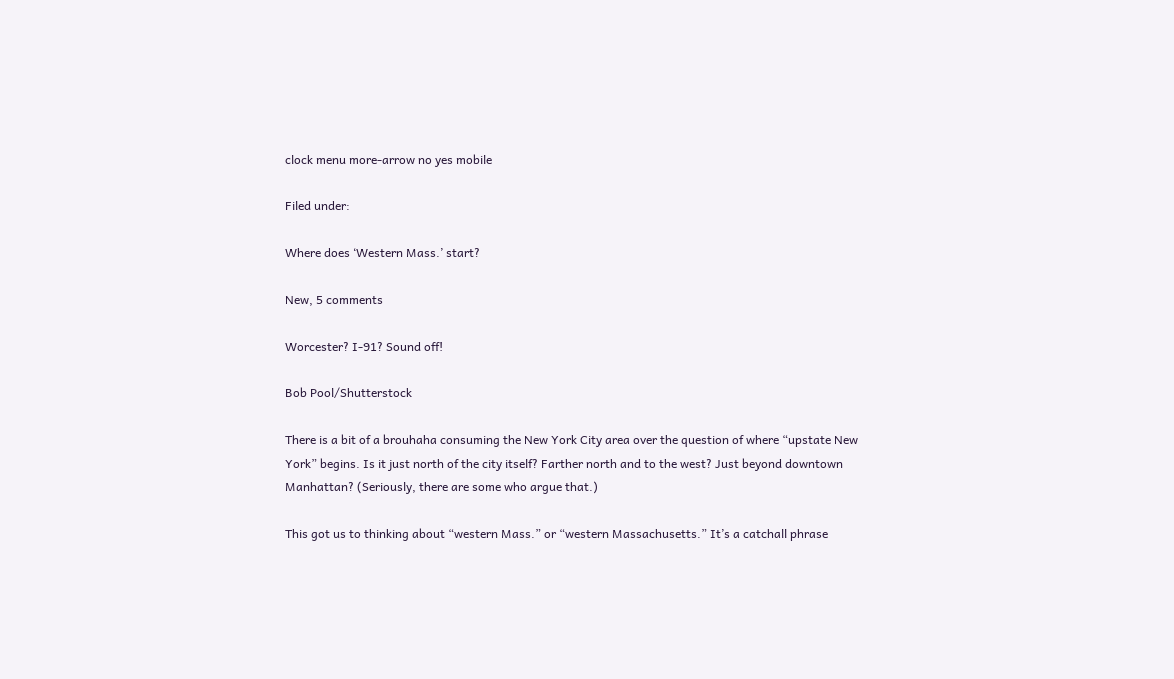clock menu more-arrow no yes mobile

Filed under:

Where does ‘Western Mass.’ start?

New, 5 comments

Worcester? I-91? Sound off!

Bob Pool/Shutterstock

There is a bit of a brouhaha consuming the New York City area over the question of where “upstate New York” begins. Is it just north of the city itself? Farther north and to the west? Just beyond downtown Manhattan? (Seriously, there are some who argue that.)

This got us to thinking about “western Mass.” or “western Massachusetts.” It’s a catchall phrase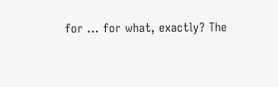for ... for what, exactly? The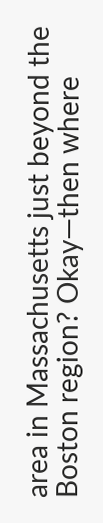area in Massachusetts just beyond the Boston region? Okay—then where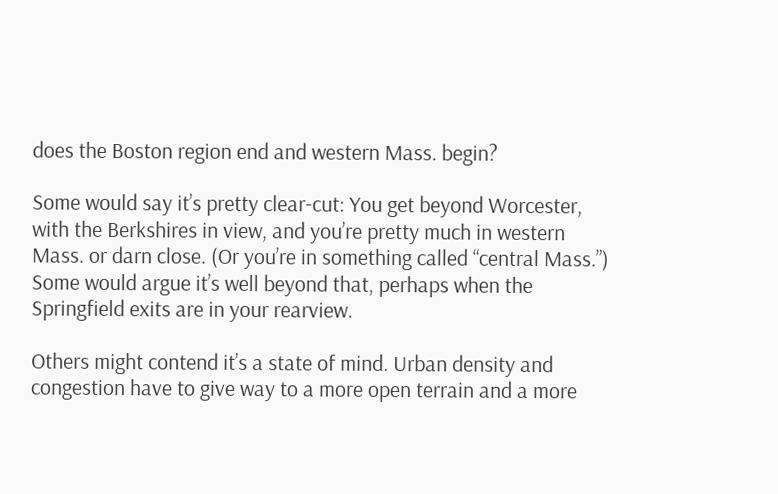does the Boston region end and western Mass. begin?

Some would say it’s pretty clear-cut: You get beyond Worcester, with the Berkshires in view, and you’re pretty much in western Mass. or darn close. (Or you’re in something called “central Mass.”) Some would argue it’s well beyond that, perhaps when the Springfield exits are in your rearview.

Others might contend it’s a state of mind. Urban density and congestion have to give way to a more open terrain and a more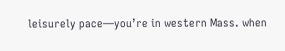leisurely pace—you’re in western Mass. when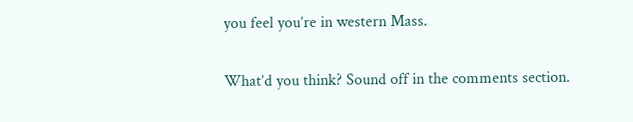you feel you’re in western Mass.

What’d you think? Sound off in the comments section.